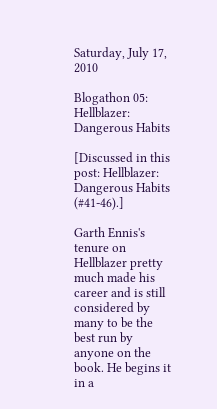Saturday, July 17, 2010

Blogathon 05: Hellblazer: Dangerous Habits

[Discussed in this post: Hellblazer: Dangerous Habits (#41-46).]

Garth Ennis's tenure on Hellblazer pretty much made his career and is still considered by many to be the best run by anyone on the book. He begins it in a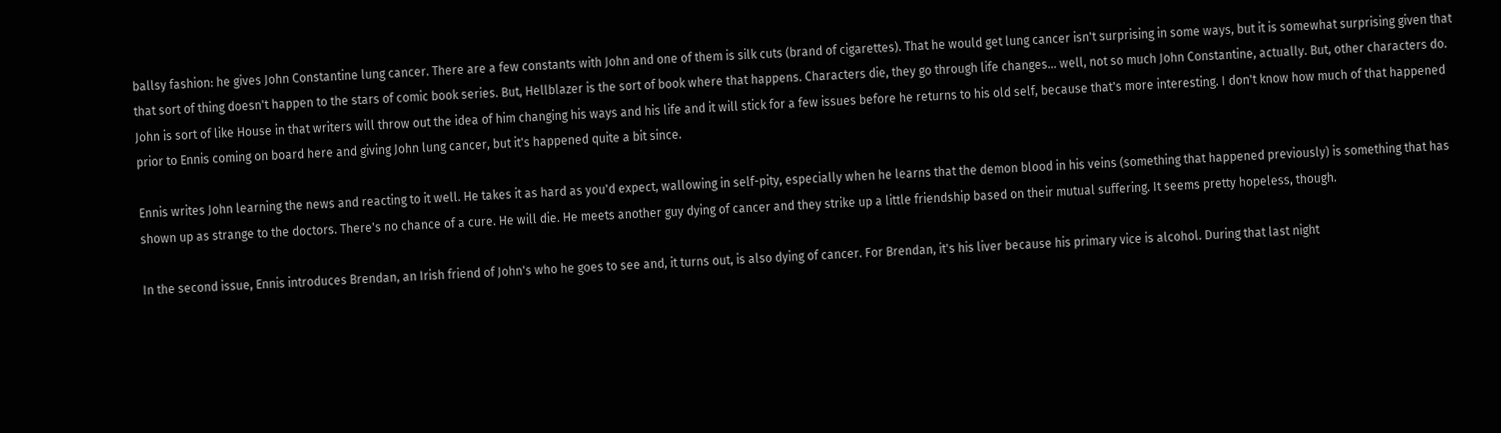ballsy fashion: he gives John Constantine lung cancer. There are a few constants with John and one of them is silk cuts (brand of cigarettes). That he would get lung cancer isn't surprising in some ways, but it is somewhat surprising given that that sort of thing doesn't happen to the stars of comic book series. But, Hellblazer is the sort of book where that happens. Characters die, they go through life changes... well, not so much John Constantine, actually. But, other characters do. John is sort of like House in that writers will throw out the idea of him changing his ways and his life and it will stick for a few issues before he returns to his old self, because that's more interesting. I don't know how much of that happened prior to Ennis coming on board here and giving John lung cancer, but it's happened quite a bit since.

Ennis writes John learning the news and reacting to it well. He takes it as hard as you'd expect, wallowing in self-pity, especially when he learns that the demon blood in his veins (something that happened previously) is something that has shown up as strange to the doctors. There's no chance of a cure. He will die. He meets another guy dying of cancer and they strike up a little friendship based on their mutual suffering. It seems pretty hopeless, though.

In the second issue, Ennis introduces Brendan, an Irish friend of John's who he goes to see and, it turns out, is also dying of cancer. For Brendan, it's his liver because his primary vice is alcohol. During that last night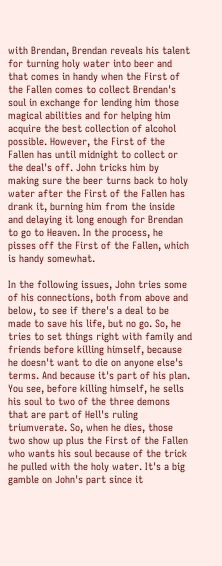with Brendan, Brendan reveals his talent for turning holy water into beer and that comes in handy when the First of the Fallen comes to collect Brendan's soul in exchange for lending him those magical abilities and for helping him acquire the best collection of alcohol possible. However, the First of the Fallen has until midnight to collect or the deal's off. John tricks him by making sure the beer turns back to holy water after the First of the Fallen has drank it, burning him from the inside and delaying it long enough for Brendan to go to Heaven. In the process, he pisses off the First of the Fallen, which is handy somewhat.

In the following issues, John tries some of his connections, both from above and below, to see if there's a deal to be made to save his life, but no go. So, he tries to set things right with family and friends before killing himself, because he doesn't want to die on anyone else's terms. And because it's part of his plan. You see, before killing himself, he sells his soul to two of the three demons that are part of Hell's ruling triumverate. So, when he dies, those two show up plus the First of the Fallen who wants his soul because of the trick he pulled with the holy water. It's a big gamble on John's part since it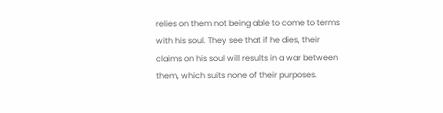relies on them not being able to come to terms with his soul. They see that if he dies, their claims on his soul will results in a war between them, which suits none of their purposes.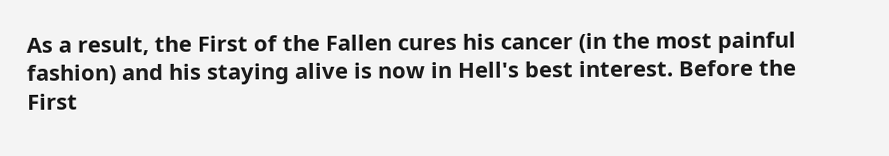As a result, the First of the Fallen cures his cancer (in the most painful fashion) and his staying alive is now in Hell's best interest. Before the First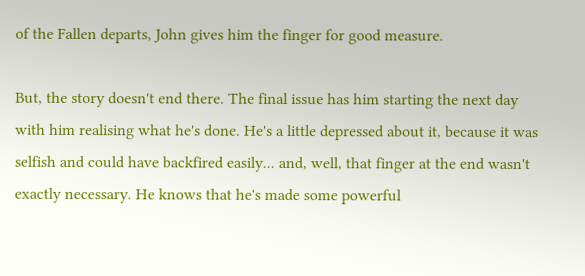of the Fallen departs, John gives him the finger for good measure.

But, the story doesn't end there. The final issue has him starting the next day with him realising what he's done. He's a little depressed about it, because it was selfish and could have backfired easily... and, well, that finger at the end wasn't exactly necessary. He knows that he's made some powerful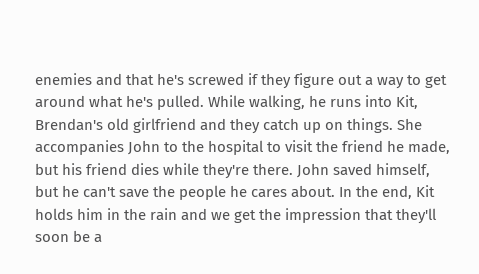enemies and that he's screwed if they figure out a way to get around what he's pulled. While walking, he runs into Kit, Brendan's old girlfriend and they catch up on things. She accompanies John to the hospital to visit the friend he made, but his friend dies while they're there. John saved himself, but he can't save the people he cares about. In the end, Kit holds him in the rain and we get the impression that they'll soon be a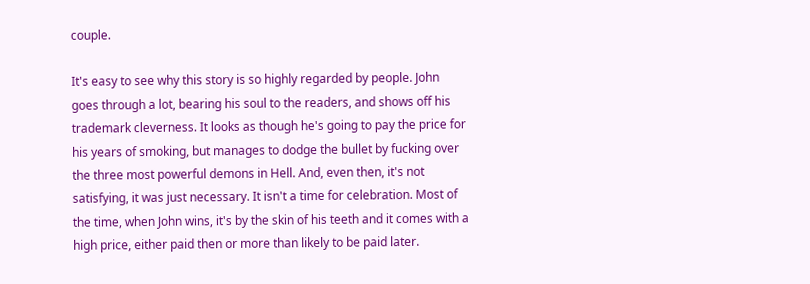couple.

It's easy to see why this story is so highly regarded by people. John goes through a lot, bearing his soul to the readers, and shows off his trademark cleverness. It looks as though he's going to pay the price for his years of smoking, but manages to dodge the bullet by fucking over the three most powerful demons in Hell. And, even then, it's not satisfying, it was just necessary. It isn't a time for celebration. Most of the time, when John wins, it's by the skin of his teeth and it comes with a high price, either paid then or more than likely to be paid later.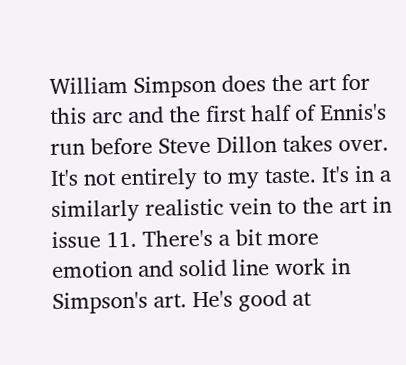William Simpson does the art for this arc and the first half of Ennis's run before Steve Dillon takes over. It's not entirely to my taste. It's in a similarly realistic vein to the art in issue 11. There's a bit more emotion and solid line work in Simpson's art. He's good at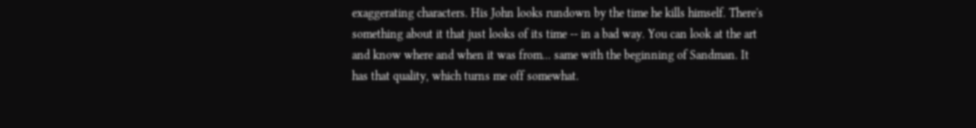exaggerating characters. His John looks rundown by the time he kills himself. There's something about it that just looks of its time -- in a bad way. You can look at the art and know where and when it was from... same with the beginning of Sandman. It has that quality, which turns me off somewhat.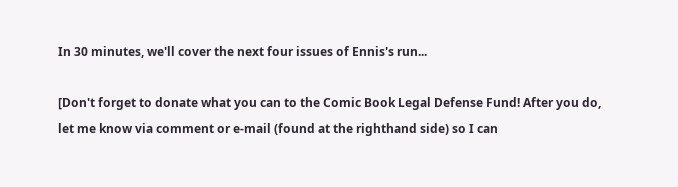In 30 minutes, we'll cover the next four issues of Ennis's run...

[Don't forget to donate what you can to the Comic Book Legal Defense Fund! After you do, let me know via comment or e-mail (found at the righthand side) so I can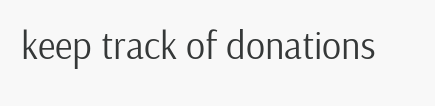keep track of donations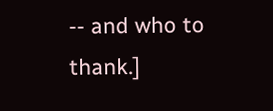-- and who to thank.]